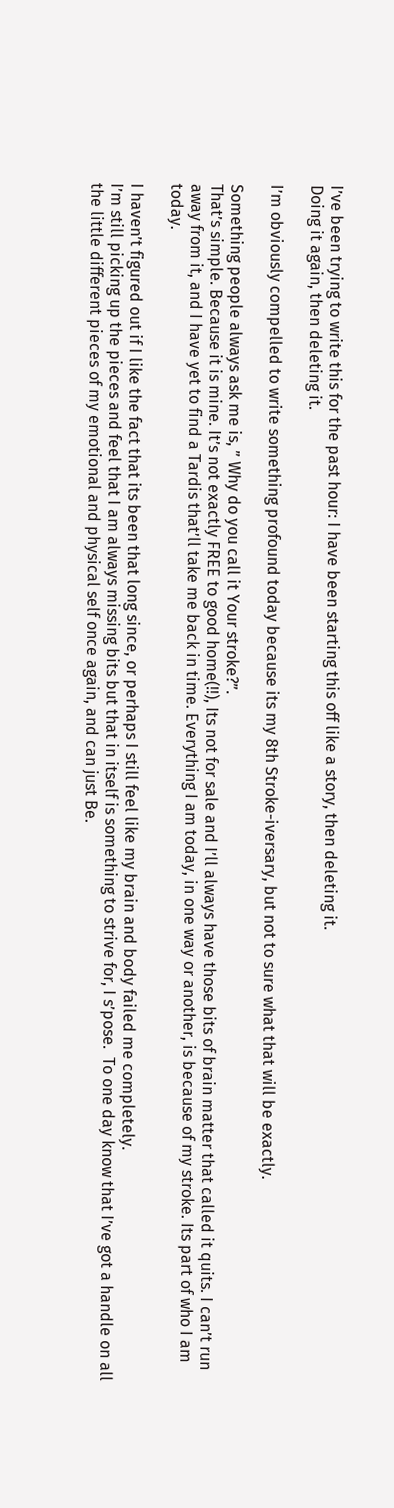I’ve been trying to write this for the past hour: I have been starting this off like a story, then deleting it.
Doing it again, then deleting it.

I’m obviously compelled to write something profound today because its my 8th Stroke-iversary, but not to sure what that will be exactly.

Something people always ask me is, ” Why do you call it Your stroke?”.
That’s simple. Because it is mine. It’s not exactly FREE to good home(!!), Its not for sale and I’ll always have those bits of brain matter that called it quits. I can’t run away from it, and I have yet to find a Tardis that’ll take me back in time. Everything I am today, in one way or another, is because of my stroke. Its part of who I am today.

I haven’t figured out if I like the fact that its been that long since, or perhaps I still feel like my brain and body failed me completely.
I’m still picking up the pieces and feel that I am always missing bits but that in itself is something to strive for, I s’pose.  To one day know that I’ve got a handle on all the little different pieces of my emotional and physical self once again, and can just Be.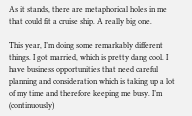As it stands, there are metaphorical holes in me that could fit a cruise ship. A really big one.

This year, I’m doing some remarkably different things. I got married, which is pretty dang cool. I have business opportunities that need careful planning and consideration which is taking up a lot of my time and therefore keeping me busy. I’m (continuously)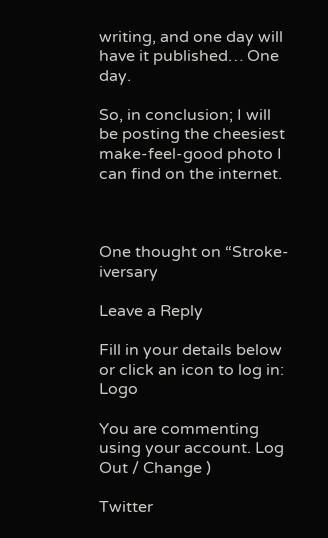writing, and one day will have it published… One day.

So, in conclusion; I will be posting the cheesiest make-feel-good photo I can find on the internet.



One thought on “Stroke-iversary

Leave a Reply

Fill in your details below or click an icon to log in: Logo

You are commenting using your account. Log Out / Change )

Twitter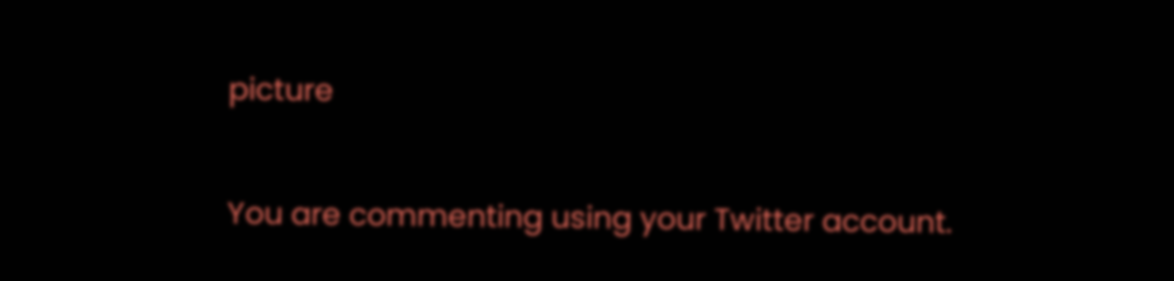picture

You are commenting using your Twitter account.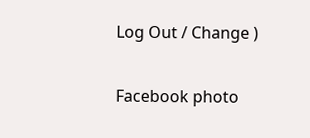Log Out / Change )

Facebook photo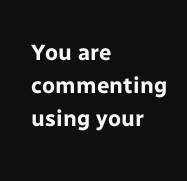You are commenting using your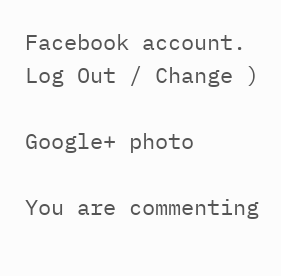Facebook account. Log Out / Change )

Google+ photo

You are commenting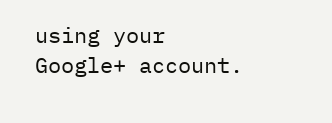using your Google+ account.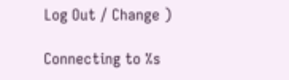Log Out / Change )

Connecting to %s